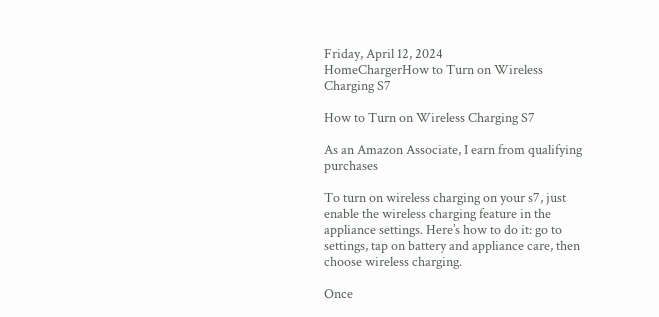Friday, April 12, 2024
HomeChargerHow to Turn on Wireless Charging S7

How to Turn on Wireless Charging S7

As an Amazon Associate, I earn from qualifying purchases

To turn on wireless charging on your s7, just enable the wireless charging feature in the appliance settings. Here’s how to do it: go to settings, tap on battery and appliance care, then choose wireless charging.

Once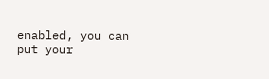enabled, you can put your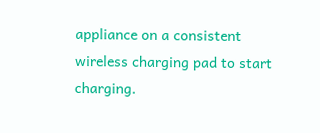appliance on a consistent wireless charging pad to start charging.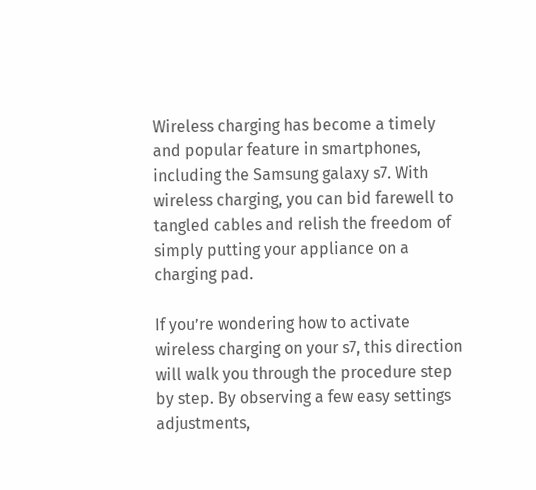Wireless charging has become a timely and popular feature in smartphones, including the Samsung galaxy s7. With wireless charging, you can bid farewell to tangled cables and relish the freedom of simply putting your appliance on a charging pad.

If you’re wondering how to activate wireless charging on your s7, this direction will walk you through the procedure step by step. By observing a few easy settings adjustments,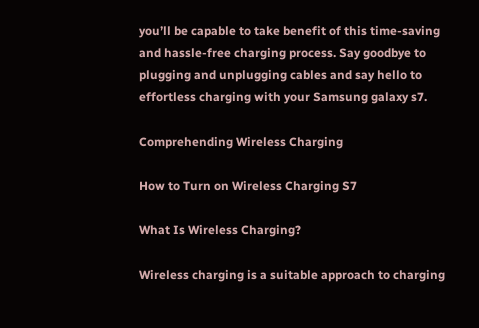you’ll be capable to take benefit of this time-saving and hassle-free charging process. Say goodbye to plugging and unplugging cables and say hello to effortless charging with your Samsung galaxy s7.

Comprehending Wireless Charging

How to Turn on Wireless Charging S7

What Is Wireless Charging?

Wireless charging is a suitable approach to charging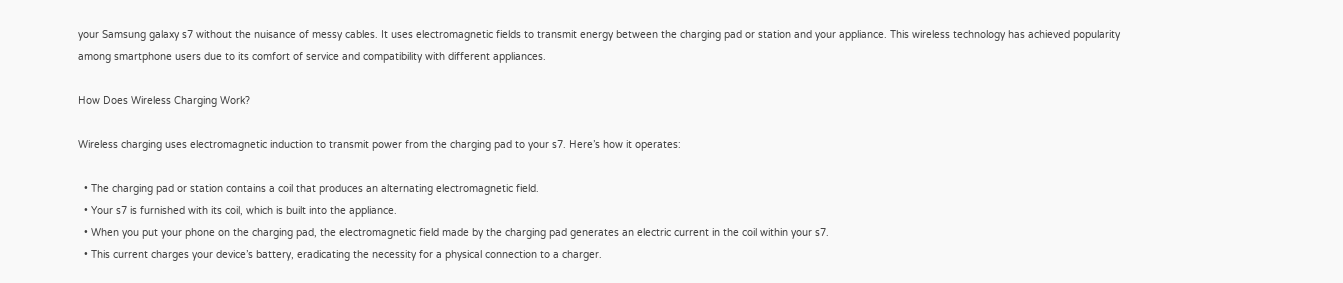your Samsung galaxy s7 without the nuisance of messy cables. It uses electromagnetic fields to transmit energy between the charging pad or station and your appliance. This wireless technology has achieved popularity among smartphone users due to its comfort of service and compatibility with different appliances.

How Does Wireless Charging Work?

Wireless charging uses electromagnetic induction to transmit power from the charging pad to your s7. Here’s how it operates:

  • The charging pad or station contains a coil that produces an alternating electromagnetic field.
  • Your s7 is furnished with its coil, which is built into the appliance.
  • When you put your phone on the charging pad, the electromagnetic field made by the charging pad generates an electric current in the coil within your s7.
  • This current charges your device’s battery, eradicating the necessity for a physical connection to a charger.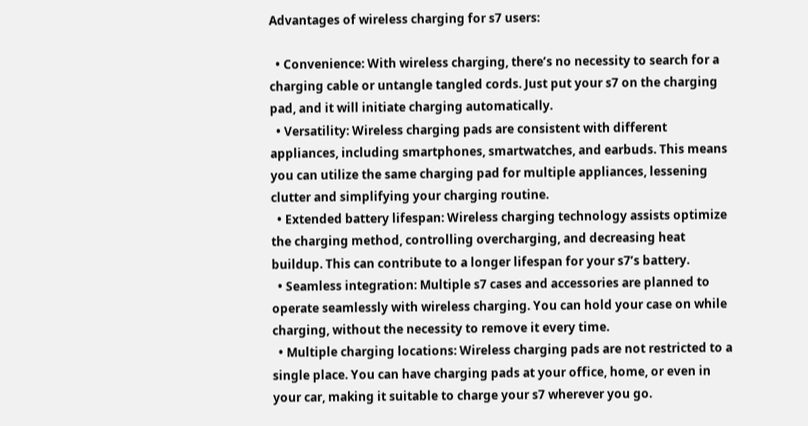Advantages of wireless charging for s7 users:

  • Convenience: With wireless charging, there’s no necessity to search for a charging cable or untangle tangled cords. Just put your s7 on the charging pad, and it will initiate charging automatically.
  • Versatility: Wireless charging pads are consistent with different appliances, including smartphones, smartwatches, and earbuds. This means you can utilize the same charging pad for multiple appliances, lessening clutter and simplifying your charging routine.
  • Extended battery lifespan: Wireless charging technology assists optimize the charging method, controlling overcharging, and decreasing heat buildup. This can contribute to a longer lifespan for your s7’s battery.
  • Seamless integration: Multiple s7 cases and accessories are planned to operate seamlessly with wireless charging. You can hold your case on while charging, without the necessity to remove it every time.
  • Multiple charging locations: Wireless charging pads are not restricted to a single place. You can have charging pads at your office, home, or even in your car, making it suitable to charge your s7 wherever you go.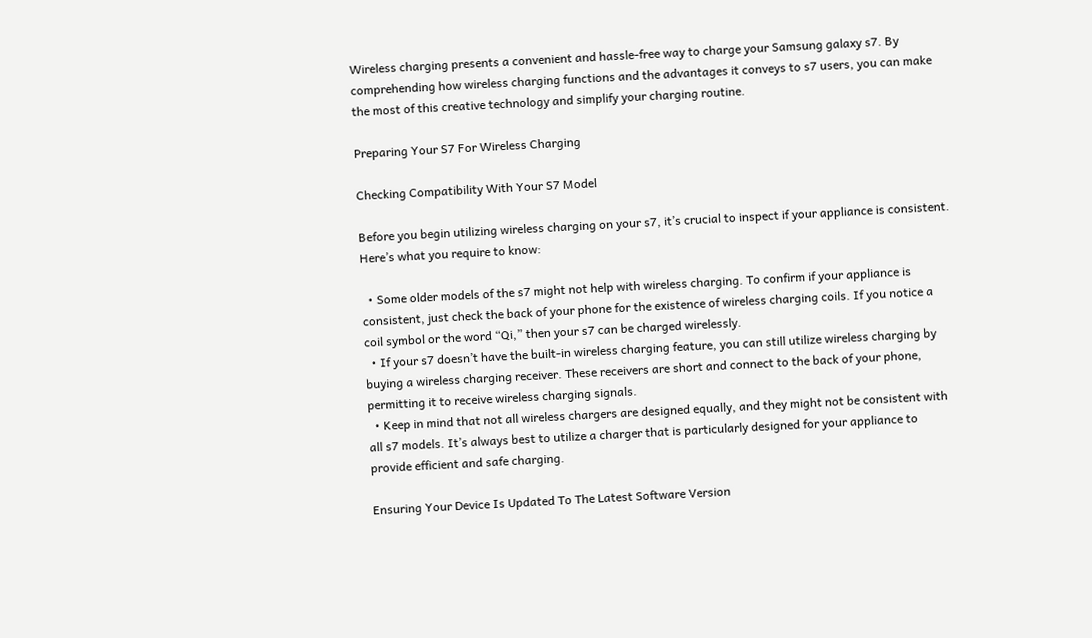Wireless charging presents a convenient and hassle-free way to charge your Samsung galaxy s7. By comprehending how wireless charging functions and the advantages it conveys to s7 users, you can make the most of this creative technology and simplify your charging routine.

Preparing Your S7 For Wireless Charging

Checking Compatibility With Your S7 Model

Before you begin utilizing wireless charging on your s7, it’s crucial to inspect if your appliance is consistent. Here’s what you require to know:

  • Some older models of the s7 might not help with wireless charging. To confirm if your appliance is consistent, just check the back of your phone for the existence of wireless charging coils. If you notice a coil symbol or the word “Qi,” then your s7 can be charged wirelessly.
  • If your s7 doesn’t have the built-in wireless charging feature, you can still utilize wireless charging by buying a wireless charging receiver. These receivers are short and connect to the back of your phone, permitting it to receive wireless charging signals.
  • Keep in mind that not all wireless chargers are designed equally, and they might not be consistent with all s7 models. It’s always best to utilize a charger that is particularly designed for your appliance to provide efficient and safe charging.

Ensuring Your Device Is Updated To The Latest Software Version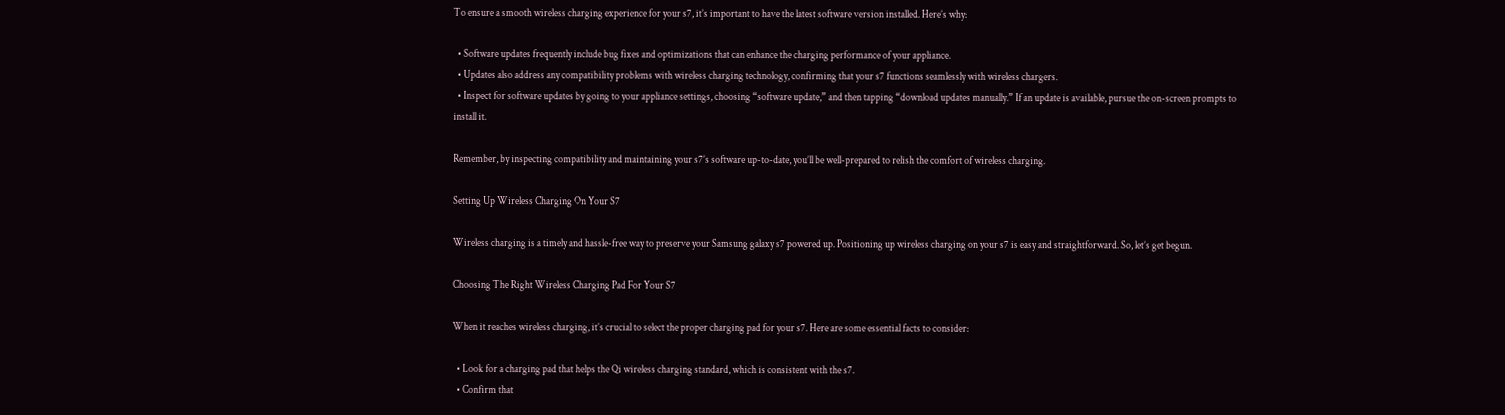To ensure a smooth wireless charging experience for your s7, it’s important to have the latest software version installed. Here’s why:

  • Software updates frequently include bug fixes and optimizations that can enhance the charging performance of your appliance.
  • Updates also address any compatibility problems with wireless charging technology, confirming that your s7 functions seamlessly with wireless chargers.
  • Inspect for software updates by going to your appliance settings, choosing “software update,” and then tapping “download updates manually.” If an update is available, pursue the on-screen prompts to install it.

Remember, by inspecting compatibility and maintaining your s7’s software up-to-date, you’ll be well-prepared to relish the comfort of wireless charging.

Setting Up Wireless Charging On Your S7

Wireless charging is a timely and hassle-free way to preserve your Samsung galaxy s7 powered up. Positioning up wireless charging on your s7 is easy and straightforward. So, let’s get begun.

Choosing The Right Wireless Charging Pad For Your S7

When it reaches wireless charging, it’s crucial to select the proper charging pad for your s7. Here are some essential facts to consider:

  • Look for a charging pad that helps the Qi wireless charging standard, which is consistent with the s7.
  • Confirm that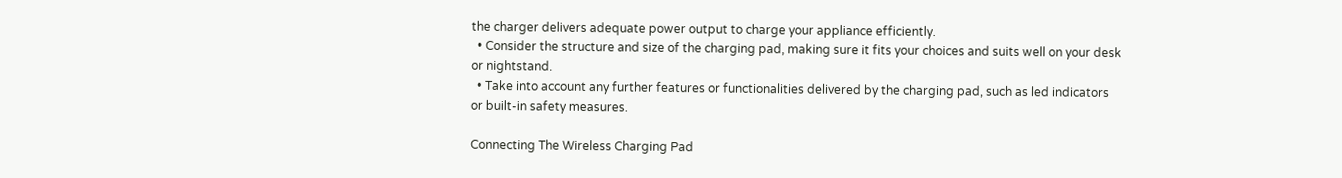the charger delivers adequate power output to charge your appliance efficiently.
  • Consider the structure and size of the charging pad, making sure it fits your choices and suits well on your desk or nightstand.
  • Take into account any further features or functionalities delivered by the charging pad, such as led indicators or built-in safety measures.

Connecting The Wireless Charging Pad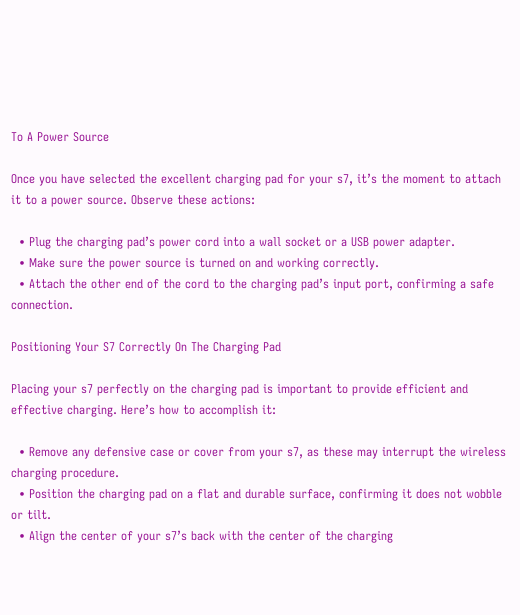To A Power Source

Once you have selected the excellent charging pad for your s7, it’s the moment to attach it to a power source. Observe these actions:

  • Plug the charging pad’s power cord into a wall socket or a USB power adapter.
  • Make sure the power source is turned on and working correctly.
  • Attach the other end of the cord to the charging pad’s input port, confirming a safe connection.

Positioning Your S7 Correctly On The Charging Pad

Placing your s7 perfectly on the charging pad is important to provide efficient and effective charging. Here’s how to accomplish it:

  • Remove any defensive case or cover from your s7, as these may interrupt the wireless charging procedure.
  • Position the charging pad on a flat and durable surface, confirming it does not wobble or tilt.
  • Align the center of your s7’s back with the center of the charging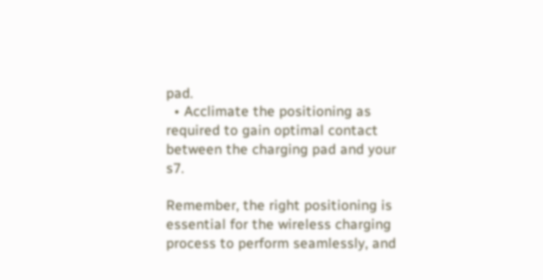pad.
  • Acclimate the positioning as required to gain optimal contact between the charging pad and your s7.

Remember, the right positioning is essential for the wireless charging process to perform seamlessly, and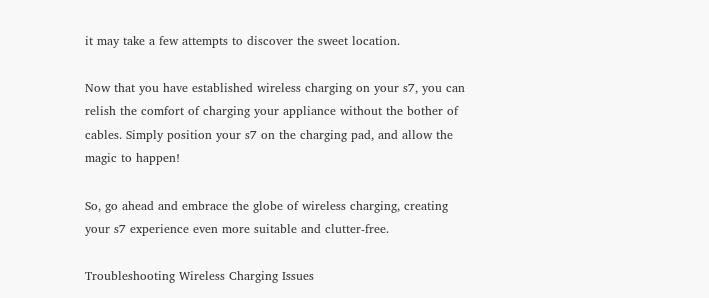it may take a few attempts to discover the sweet location.

Now that you have established wireless charging on your s7, you can relish the comfort of charging your appliance without the bother of cables. Simply position your s7 on the charging pad, and allow the magic to happen!

So, go ahead and embrace the globe of wireless charging, creating your s7 experience even more suitable and clutter-free.

Troubleshooting Wireless Charging Issues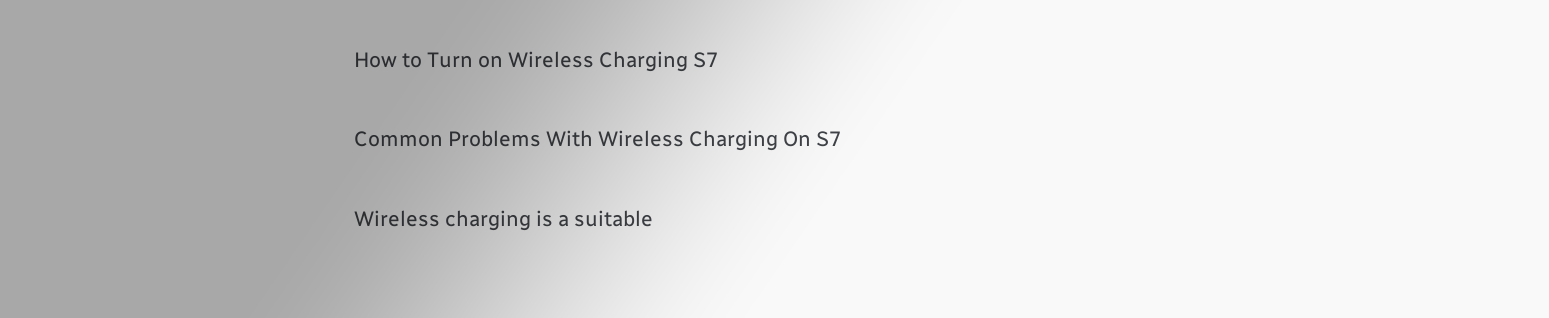How to Turn on Wireless Charging S7

Common Problems With Wireless Charging On S7

Wireless charging is a suitable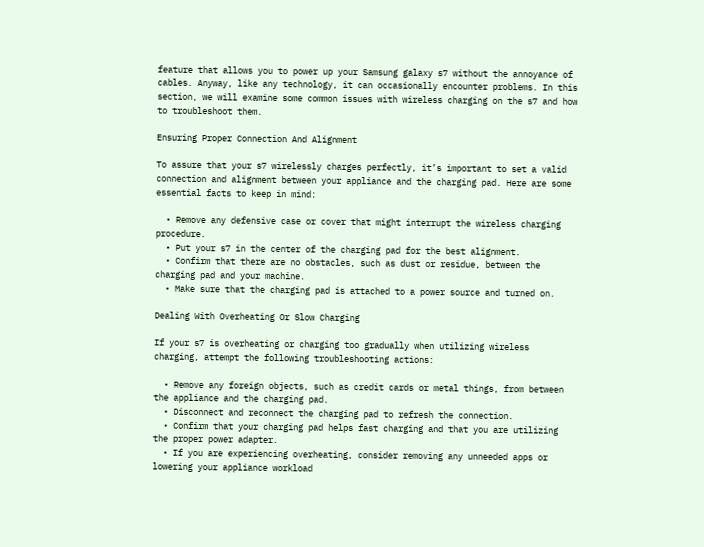feature that allows you to power up your Samsung galaxy s7 without the annoyance of cables. Anyway, like any technology, it can occasionally encounter problems. In this section, we will examine some common issues with wireless charging on the s7 and how to troubleshoot them.

Ensuring Proper Connection And Alignment

To assure that your s7 wirelessly charges perfectly, it’s important to set a valid connection and alignment between your appliance and the charging pad. Here are some essential facts to keep in mind:

  • Remove any defensive case or cover that might interrupt the wireless charging procedure.
  • Put your s7 in the center of the charging pad for the best alignment.
  • Confirm that there are no obstacles, such as dust or residue, between the charging pad and your machine.
  • Make sure that the charging pad is attached to a power source and turned on.

Dealing With Overheating Or Slow Charging

If your s7 is overheating or charging too gradually when utilizing wireless charging, attempt the following troubleshooting actions:

  • Remove any foreign objects, such as credit cards or metal things, from between the appliance and the charging pad.
  • Disconnect and reconnect the charging pad to refresh the connection.
  • Confirm that your charging pad helps fast charging and that you are utilizing the proper power adapter.
  • If you are experiencing overheating, consider removing any unneeded apps or lowering your appliance workload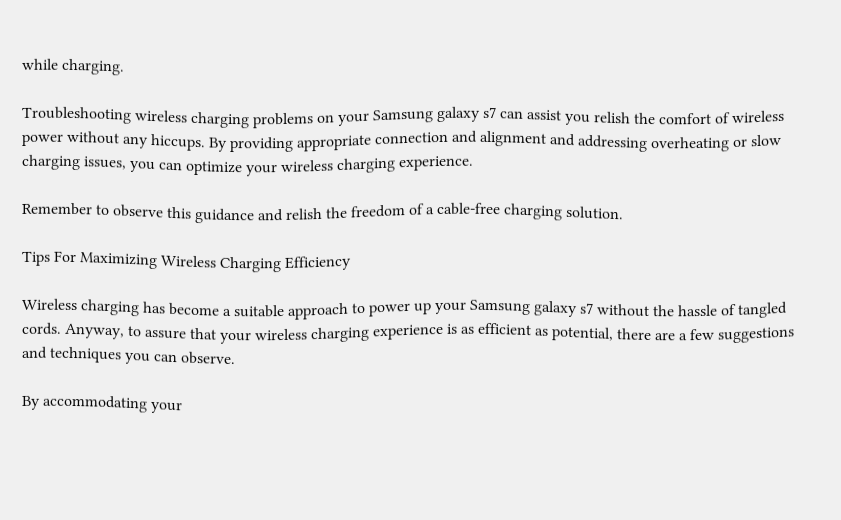while charging.

Troubleshooting wireless charging problems on your Samsung galaxy s7 can assist you relish the comfort of wireless power without any hiccups. By providing appropriate connection and alignment and addressing overheating or slow charging issues, you can optimize your wireless charging experience.

Remember to observe this guidance and relish the freedom of a cable-free charging solution.

Tips For Maximizing Wireless Charging Efficiency

Wireless charging has become a suitable approach to power up your Samsung galaxy s7 without the hassle of tangled cords. Anyway, to assure that your wireless charging experience is as efficient as potential, there are a few suggestions and techniques you can observe.

By accommodating your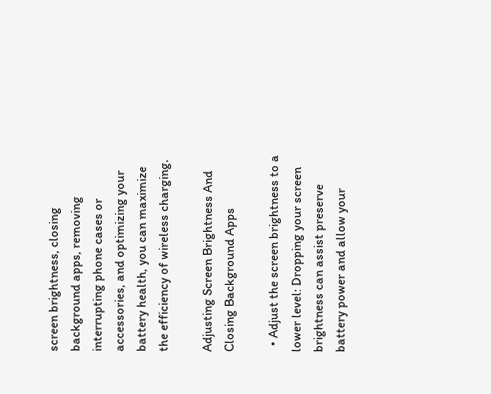screen brightness, closing background apps, removing interrupting phone cases or accessories, and optimizing your battery health, you can maximize the efficiency of wireless charging.

Adjusting Screen Brightness And Closing Background Apps

  • Adjust the screen brightness to a lower level: Dropping your screen brightness can assist preserve battery power and allow your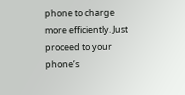phone to charge more efficiently. Just proceed to your phone’s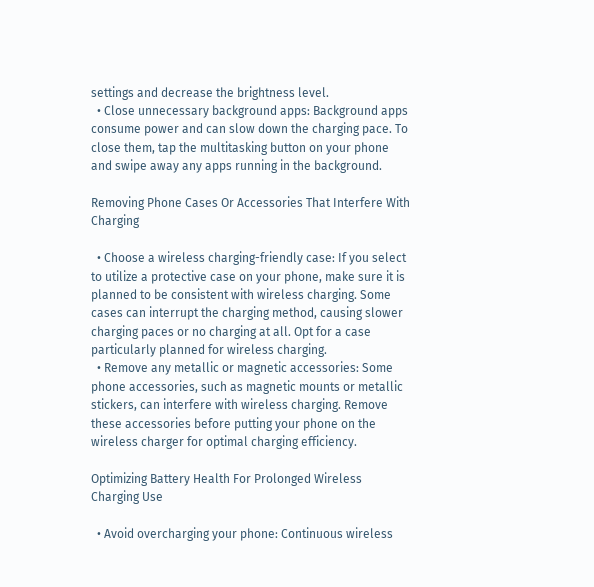settings and decrease the brightness level.
  • Close unnecessary background apps: Background apps consume power and can slow down the charging pace. To close them, tap the multitasking button on your phone and swipe away any apps running in the background.

Removing Phone Cases Or Accessories That Interfere With Charging

  • Choose a wireless charging-friendly case: If you select to utilize a protective case on your phone, make sure it is planned to be consistent with wireless charging. Some cases can interrupt the charging method, causing slower charging paces or no charging at all. Opt for a case particularly planned for wireless charging.
  • Remove any metallic or magnetic accessories: Some phone accessories, such as magnetic mounts or metallic stickers, can interfere with wireless charging. Remove these accessories before putting your phone on the wireless charger for optimal charging efficiency.

Optimizing Battery Health For Prolonged Wireless Charging Use

  • Avoid overcharging your phone: Continuous wireless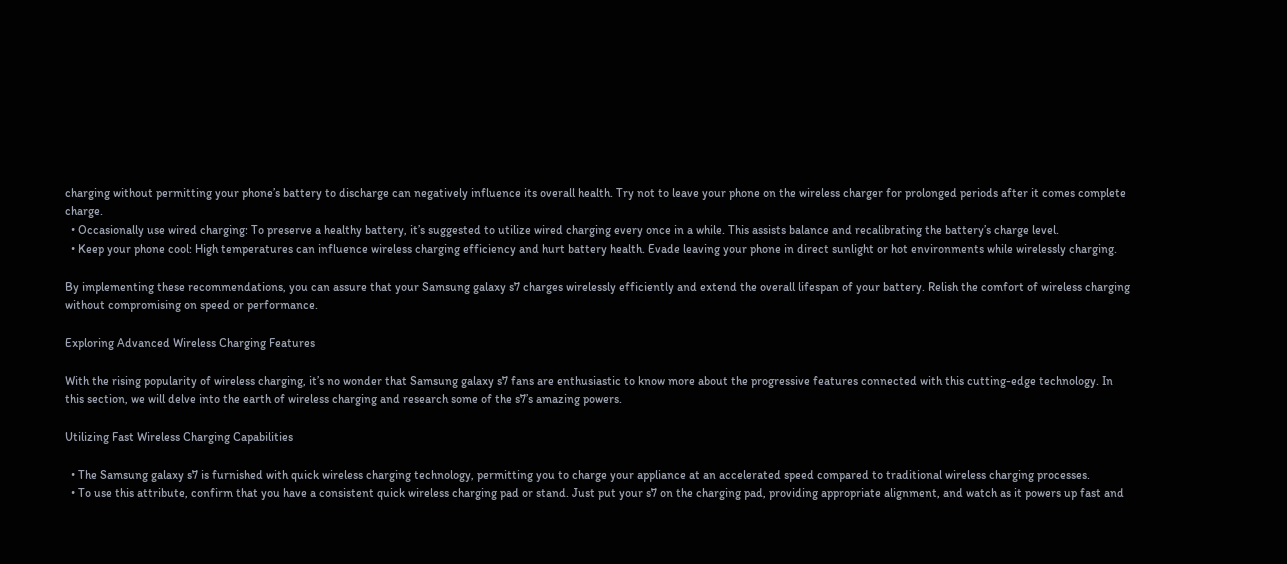charging without permitting your phone’s battery to discharge can negatively influence its overall health. Try not to leave your phone on the wireless charger for prolonged periods after it comes complete charge.
  • Occasionally use wired charging: To preserve a healthy battery, it’s suggested to utilize wired charging every once in a while. This assists balance and recalibrating the battery’s charge level.
  • Keep your phone cool: High temperatures can influence wireless charging efficiency and hurt battery health. Evade leaving your phone in direct sunlight or hot environments while wirelessly charging.

By implementing these recommendations, you can assure that your Samsung galaxy s7 charges wirelessly efficiently and extend the overall lifespan of your battery. Relish the comfort of wireless charging without compromising on speed or performance.

Exploring Advanced Wireless Charging Features

With the rising popularity of wireless charging, it’s no wonder that Samsung galaxy s7 fans are enthusiastic to know more about the progressive features connected with this cutting-edge technology. In this section, we will delve into the earth of wireless charging and research some of the s7’s amazing powers.

Utilizing Fast Wireless Charging Capabilities

  • The Samsung galaxy s7 is furnished with quick wireless charging technology, permitting you to charge your appliance at an accelerated speed compared to traditional wireless charging processes.
  • To use this attribute, confirm that you have a consistent quick wireless charging pad or stand. Just put your s7 on the charging pad, providing appropriate alignment, and watch as it powers up fast and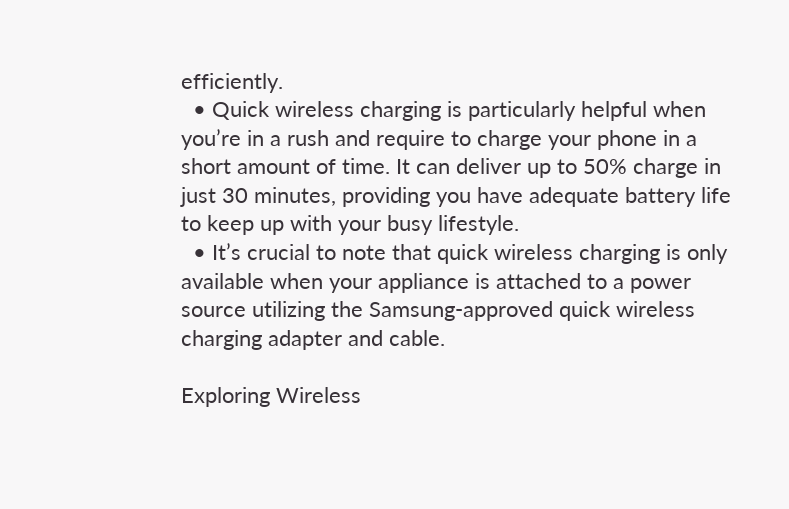efficiently.
  • Quick wireless charging is particularly helpful when you’re in a rush and require to charge your phone in a short amount of time. It can deliver up to 50% charge in just 30 minutes, providing you have adequate battery life to keep up with your busy lifestyle.
  • It’s crucial to note that quick wireless charging is only available when your appliance is attached to a power source utilizing the Samsung-approved quick wireless charging adapter and cable.

Exploring Wireless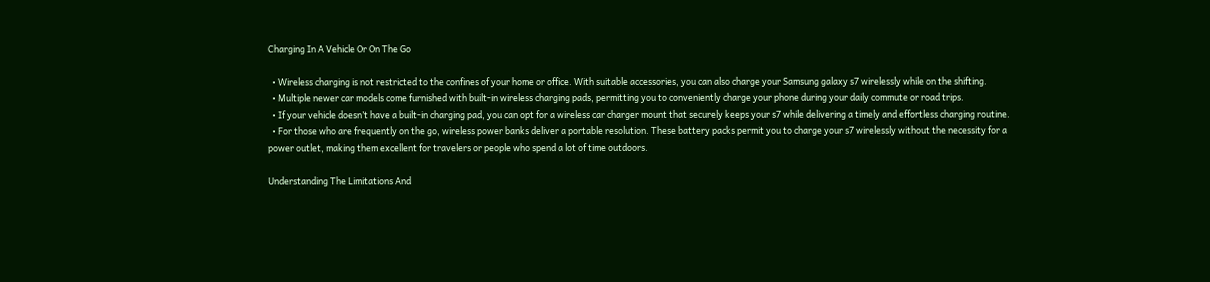Charging In A Vehicle Or On The Go

  • Wireless charging is not restricted to the confines of your home or office. With suitable accessories, you can also charge your Samsung galaxy s7 wirelessly while on the shifting.
  • Multiple newer car models come furnished with built-in wireless charging pads, permitting you to conveniently charge your phone during your daily commute or road trips.
  • If your vehicle doesn’t have a built-in charging pad, you can opt for a wireless car charger mount that securely keeps your s7 while delivering a timely and effortless charging routine.
  • For those who are frequently on the go, wireless power banks deliver a portable resolution. These battery packs permit you to charge your s7 wirelessly without the necessity for a power outlet, making them excellent for travelers or people who spend a lot of time outdoors.

Understanding The Limitations And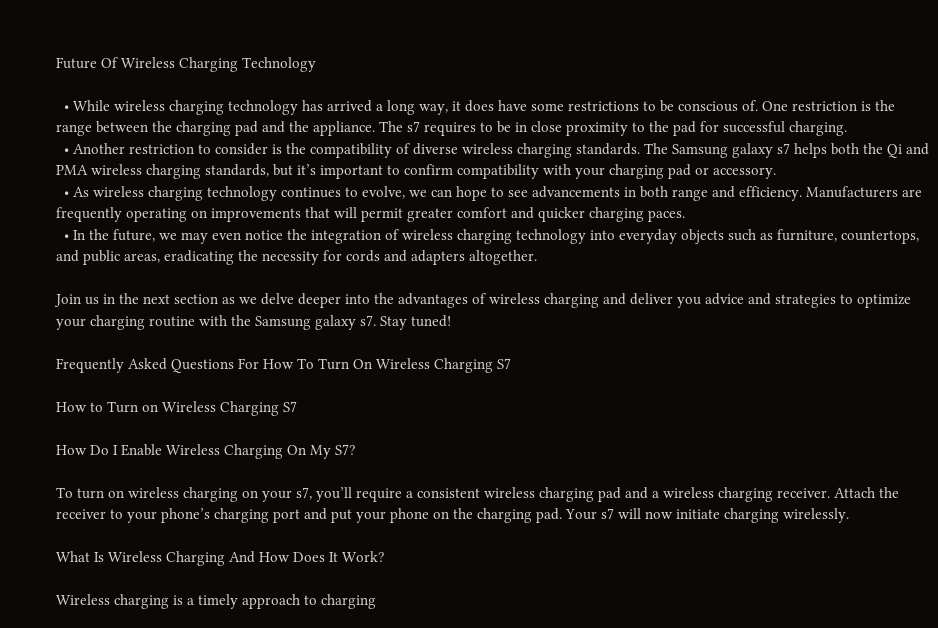Future Of Wireless Charging Technology

  • While wireless charging technology has arrived a long way, it does have some restrictions to be conscious of. One restriction is the range between the charging pad and the appliance. The s7 requires to be in close proximity to the pad for successful charging.
  • Another restriction to consider is the compatibility of diverse wireless charging standards. The Samsung galaxy s7 helps both the Qi and PMA wireless charging standards, but it’s important to confirm compatibility with your charging pad or accessory.
  • As wireless charging technology continues to evolve, we can hope to see advancements in both range and efficiency. Manufacturers are frequently operating on improvements that will permit greater comfort and quicker charging paces.
  • In the future, we may even notice the integration of wireless charging technology into everyday objects such as furniture, countertops, and public areas, eradicating the necessity for cords and adapters altogether.

Join us in the next section as we delve deeper into the advantages of wireless charging and deliver you advice and strategies to optimize your charging routine with the Samsung galaxy s7. Stay tuned!

Frequently Asked Questions For How To Turn On Wireless Charging S7

How to Turn on Wireless Charging S7

How Do I Enable Wireless Charging On My S7?

To turn on wireless charging on your s7, you’ll require a consistent wireless charging pad and a wireless charging receiver. Attach the receiver to your phone’s charging port and put your phone on the charging pad. Your s7 will now initiate charging wirelessly.

What Is Wireless Charging And How Does It Work?

Wireless charging is a timely approach to charging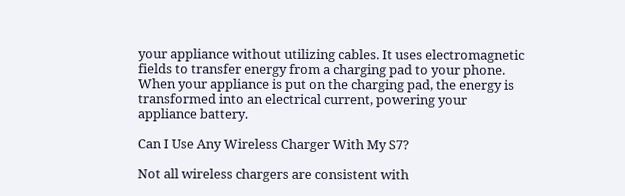your appliance without utilizing cables. It uses electromagnetic fields to transfer energy from a charging pad to your phone. When your appliance is put on the charging pad, the energy is transformed into an electrical current, powering your appliance battery.

Can I Use Any Wireless Charger With My S7?

Not all wireless chargers are consistent with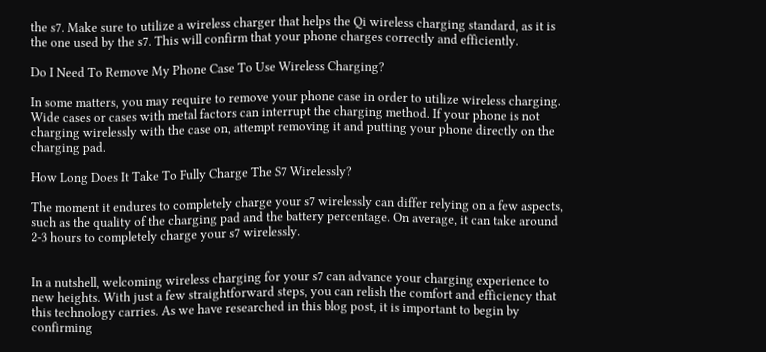the s7. Make sure to utilize a wireless charger that helps the Qi wireless charging standard, as it is the one used by the s7. This will confirm that your phone charges correctly and efficiently.

Do I Need To Remove My Phone Case To Use Wireless Charging?

In some matters, you may require to remove your phone case in order to utilize wireless charging. Wide cases or cases with metal factors can interrupt the charging method. If your phone is not charging wirelessly with the case on, attempt removing it and putting your phone directly on the charging pad.

How Long Does It Take To Fully Charge The S7 Wirelessly?

The moment it endures to completely charge your s7 wirelessly can differ relying on a few aspects, such as the quality of the charging pad and the battery percentage. On average, it can take around 2-3 hours to completely charge your s7 wirelessly.


In a nutshell, welcoming wireless charging for your s7 can advance your charging experience to new heights. With just a few straightforward steps, you can relish the comfort and efficiency that this technology carries. As we have researched in this blog post, it is important to begin by confirming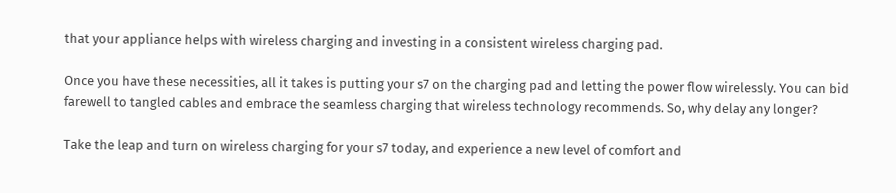that your appliance helps with wireless charging and investing in a consistent wireless charging pad.

Once you have these necessities, all it takes is putting your s7 on the charging pad and letting the power flow wirelessly. You can bid farewell to tangled cables and embrace the seamless charging that wireless technology recommends. So, why delay any longer?

Take the leap and turn on wireless charging for your s7 today, and experience a new level of comfort and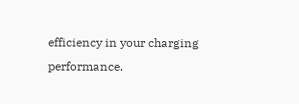efficiency in your charging performance.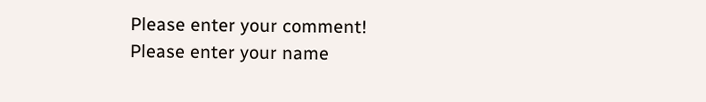Please enter your comment!
Please enter your name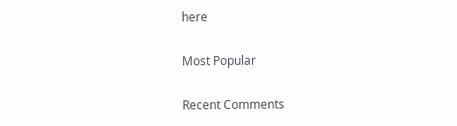here

Most Popular

Recent Comments